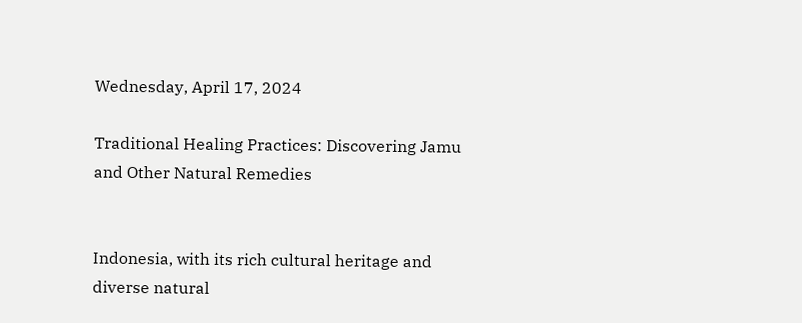Wednesday, April 17, 2024

Traditional Healing Practices: Discovering Jamu and Other Natural Remedies


Indonesia, with its rich cultural heritage and diverse natural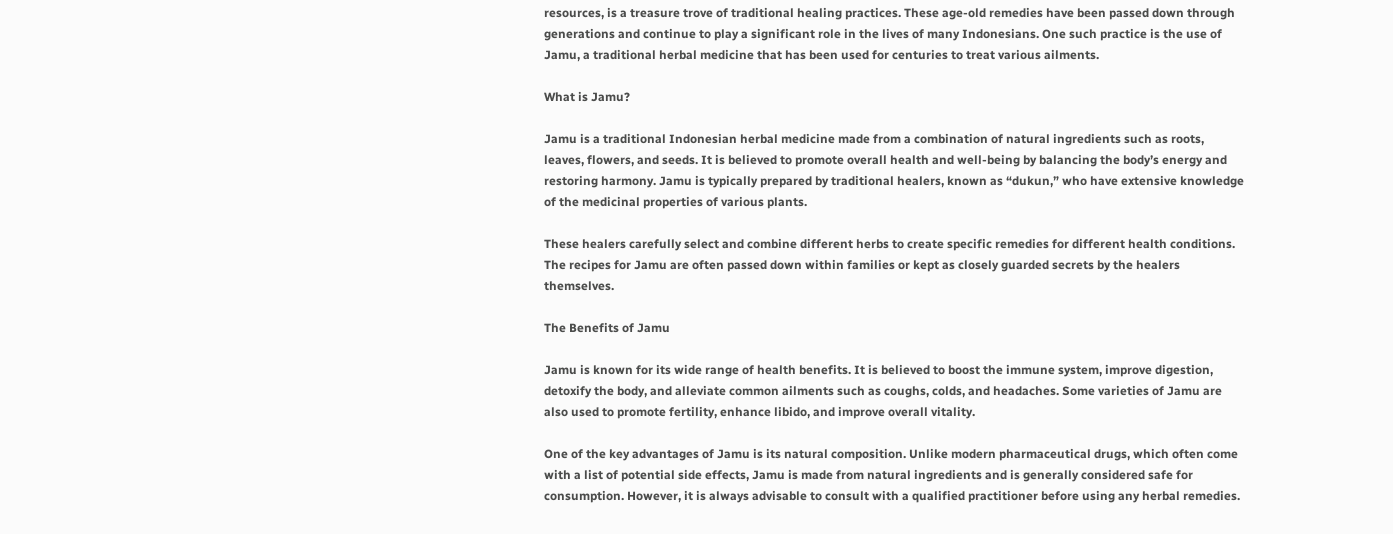resources, is a treasure trove of traditional healing practices. These age-old remedies have been passed down through generations and continue to play a significant role in the lives of many Indonesians. One such practice is the use of Jamu, a traditional herbal medicine that has been used for centuries to treat various ailments.

What is Jamu?

Jamu is a traditional Indonesian herbal medicine made from a combination of natural ingredients such as roots, leaves, flowers, and seeds. It is believed to promote overall health and well-being by balancing the body’s energy and restoring harmony. Jamu is typically prepared by traditional healers, known as “dukun,” who have extensive knowledge of the medicinal properties of various plants.

These healers carefully select and combine different herbs to create specific remedies for different health conditions. The recipes for Jamu are often passed down within families or kept as closely guarded secrets by the healers themselves.

The Benefits of Jamu

Jamu is known for its wide range of health benefits. It is believed to boost the immune system, improve digestion, detoxify the body, and alleviate common ailments such as coughs, colds, and headaches. Some varieties of Jamu are also used to promote fertility, enhance libido, and improve overall vitality.

One of the key advantages of Jamu is its natural composition. Unlike modern pharmaceutical drugs, which often come with a list of potential side effects, Jamu is made from natural ingredients and is generally considered safe for consumption. However, it is always advisable to consult with a qualified practitioner before using any herbal remedies.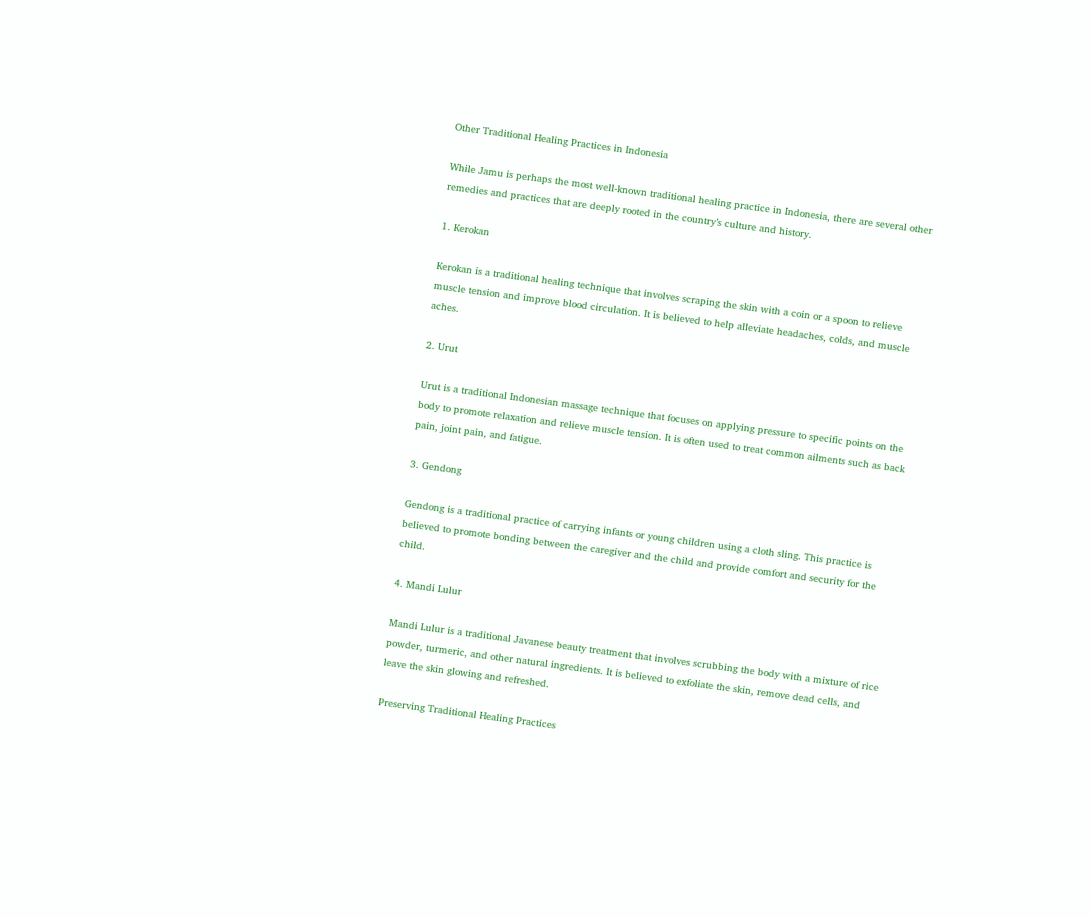Other Traditional Healing Practices in Indonesia

While Jamu is perhaps the most well-known traditional healing practice in Indonesia, there are several other remedies and practices that are deeply rooted in the country’s culture and history.

1. Kerokan

Kerokan is a traditional healing technique that involves scraping the skin with a coin or a spoon to relieve muscle tension and improve blood circulation. It is believed to help alleviate headaches, colds, and muscle aches.

2. Urut

Urut is a traditional Indonesian massage technique that focuses on applying pressure to specific points on the body to promote relaxation and relieve muscle tension. It is often used to treat common ailments such as back pain, joint pain, and fatigue.

3. Gendong

Gendong is a traditional practice of carrying infants or young children using a cloth sling. This practice is believed to promote bonding between the caregiver and the child and provide comfort and security for the child.

4. Mandi Lulur

Mandi Lulur is a traditional Javanese beauty treatment that involves scrubbing the body with a mixture of rice powder, turmeric, and other natural ingredients. It is believed to exfoliate the skin, remove dead cells, and leave the skin glowing and refreshed.

Preserving Traditional Healing Practices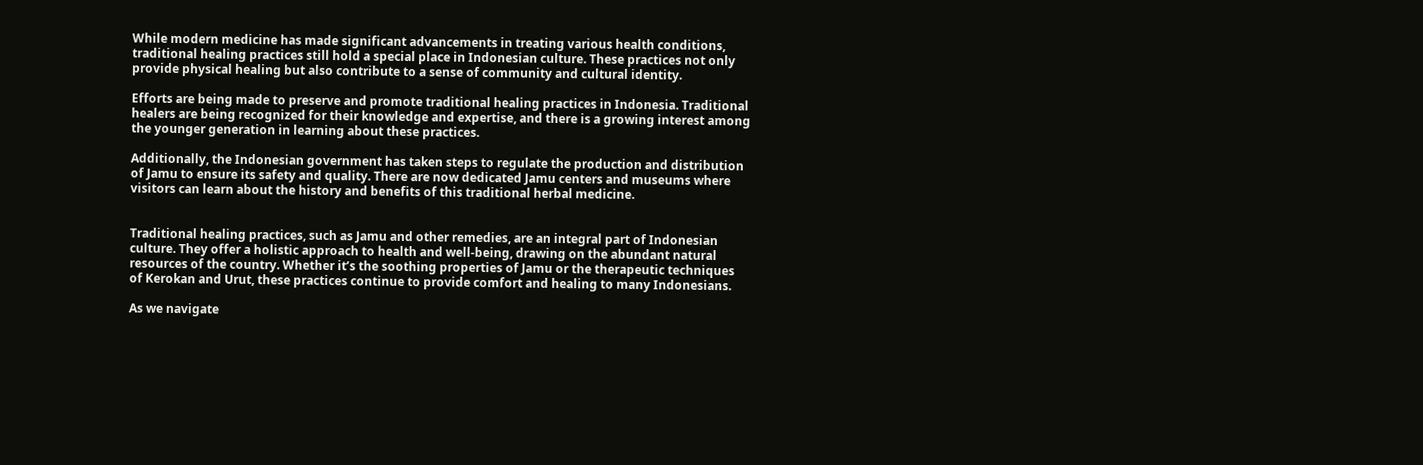While modern medicine has made significant advancements in treating various health conditions, traditional healing practices still hold a special place in Indonesian culture. These practices not only provide physical healing but also contribute to a sense of community and cultural identity.

Efforts are being made to preserve and promote traditional healing practices in Indonesia. Traditional healers are being recognized for their knowledge and expertise, and there is a growing interest among the younger generation in learning about these practices.

Additionally, the Indonesian government has taken steps to regulate the production and distribution of Jamu to ensure its safety and quality. There are now dedicated Jamu centers and museums where visitors can learn about the history and benefits of this traditional herbal medicine.


Traditional healing practices, such as Jamu and other remedies, are an integral part of Indonesian culture. They offer a holistic approach to health and well-being, drawing on the abundant natural resources of the country. Whether it’s the soothing properties of Jamu or the therapeutic techniques of Kerokan and Urut, these practices continue to provide comfort and healing to many Indonesians.

As we navigate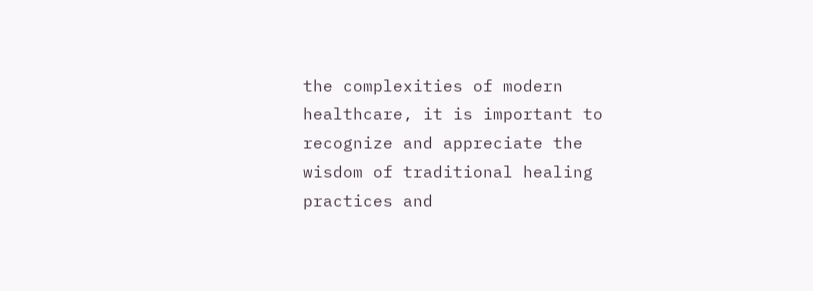the complexities of modern healthcare, it is important to recognize and appreciate the wisdom of traditional healing practices and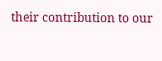their contribution to our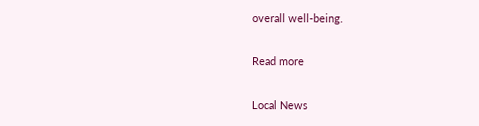overall well-being.

Read more

Local News